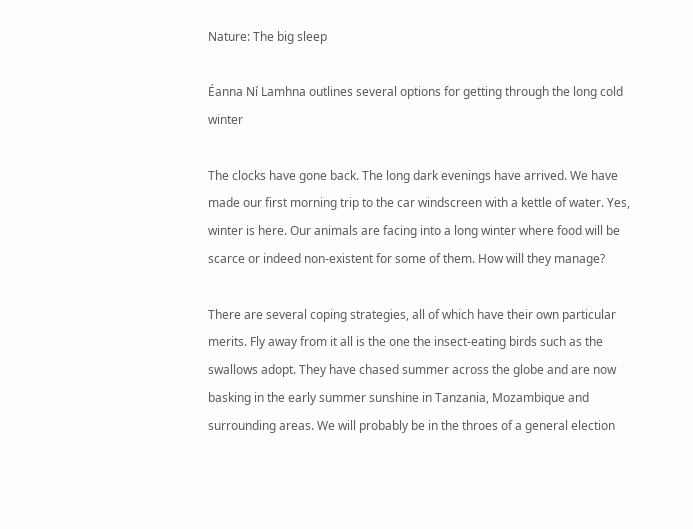Nature: The big sleep

Éanna Ní Lamhna outlines several options for getting through the long cold winter

The clocks have gone back. The long dark evenings have arrived. We have made our first morning trip to the car windscreen with a kettle of water. Yes, winter is here. Our animals are facing into a long winter where food will be scarce or indeed non-existent for some of them. How will they manage?

There are several coping strategies, all of which have their own particular merits. Fly away from it all is the one the insect-eating birds such as the swallows adopt. They have chased summer across the globe and are now basking in the early summer sunshine in Tanzania, Mozambique and surrounding areas. We will probably be in the throes of a general election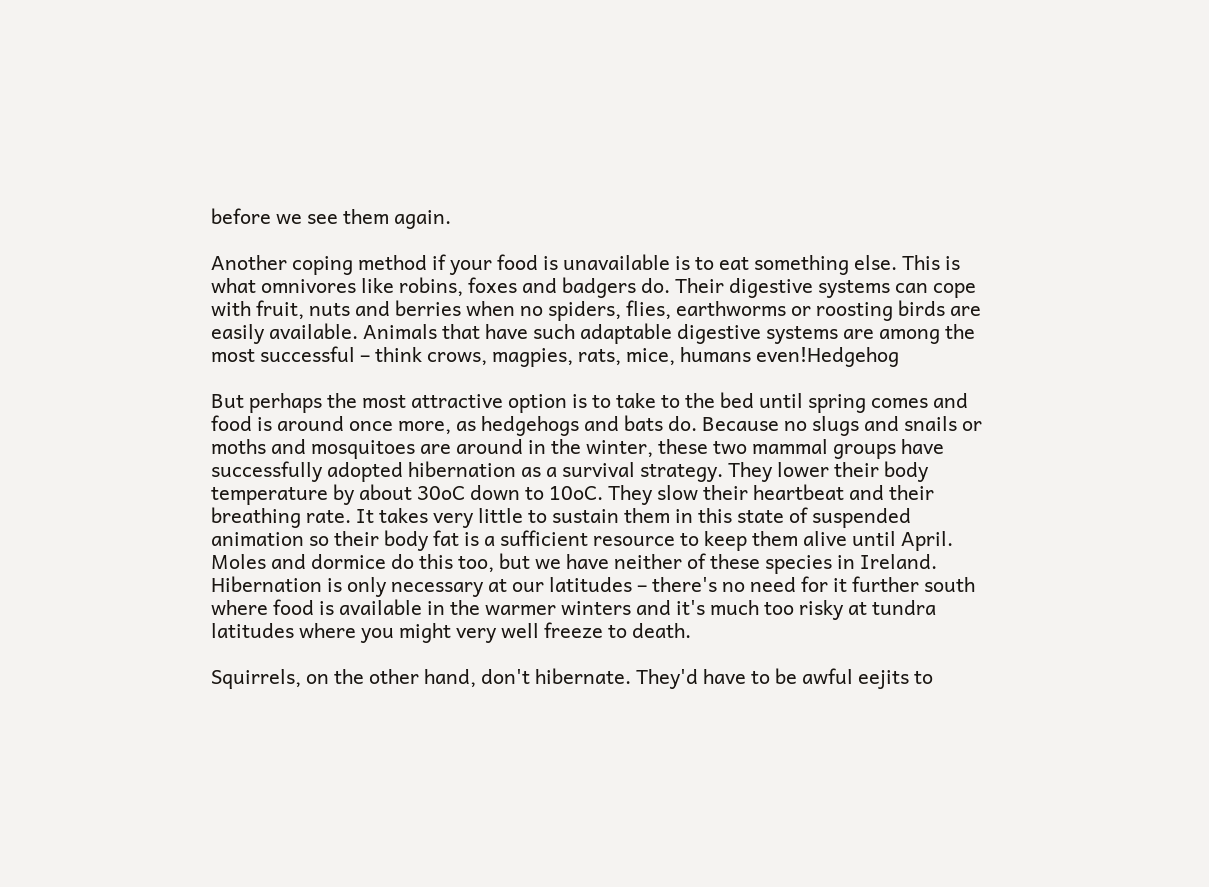before we see them again.

Another coping method if your food is unavailable is to eat something else. This is what omnivores like robins, foxes and badgers do. Their digestive systems can cope with fruit, nuts and berries when no spiders, flies, earthworms or roosting birds are easily available. Animals that have such adaptable digestive systems are among the most successful – think crows, magpies, rats, mice, humans even!Hedgehog

But perhaps the most attractive option is to take to the bed until spring comes and food is around once more, as hedgehogs and bats do. Because no slugs and snails or moths and mosquitoes are around in the winter, these two mammal groups have successfully adopted hibernation as a survival strategy. They lower their body temperature by about 30oC down to 10oC. They slow their heartbeat and their breathing rate. It takes very little to sustain them in this state of suspended animation so their body fat is a sufficient resource to keep them alive until April. Moles and dormice do this too, but we have neither of these species in Ireland. Hibernation is only necessary at our latitudes – there's no need for it further south where food is available in the warmer winters and it's much too risky at tundra latitudes where you might very well freeze to death.

Squirrels, on the other hand, don't hibernate. They'd have to be awful eejits to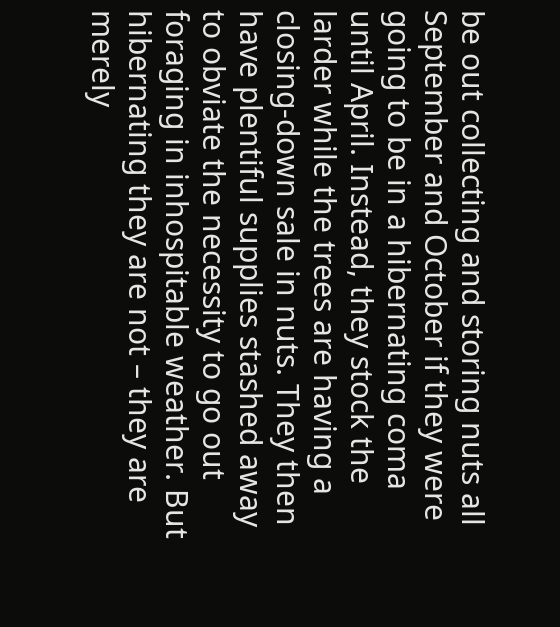be out collecting and storing nuts all September and October if they were going to be in a hibernating coma until April. Instead, they stock the larder while the trees are having a closing-down sale in nuts. They then have plentiful supplies stashed away to obviate the necessity to go out foraging in inhospitable weather. But hibernating they are not – they are merely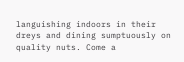languishing indoors in their dreys and dining sumptuously on quality nuts. Come a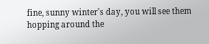fine, sunny winter's day, you will see them hopping around the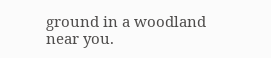ground in a woodland near you.